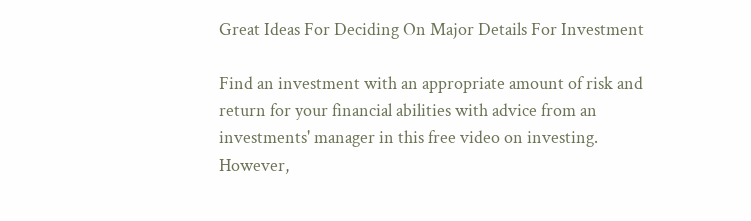Great Ideas For Deciding On Major Details For Investment

Find an investment with an appropriate amount of risk and return for your financial abilities with advice from an investments' manager in this free video on investing. However,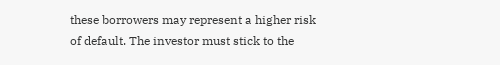these borrowers may represent a higher risk of default. The investor must stick to the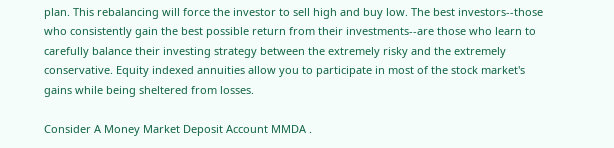plan. This rebalancing will force the investor to sell high and buy low. The best investors--those who consistently gain the best possible return from their investments--are those who learn to carefully balance their investing strategy between the extremely risky and the extremely conservative. Equity indexed annuities allow you to participate in most of the stock market's gains while being sheltered from losses.

Consider A Money Market Deposit Account MMDA .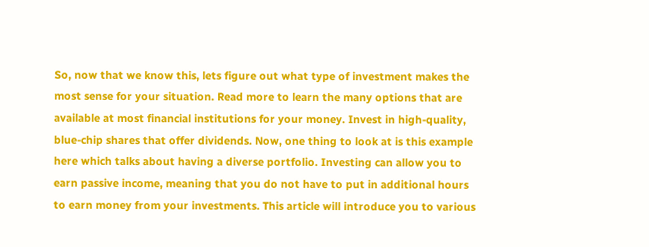So, now that we know this, lets figure out what type of investment makes the most sense for your situation. Read more to learn the many options that are available at most financial institutions for your money. Invest in high-quality, blue-chip shares that offer dividends. Now, one thing to look at is this example here which talks about having a diverse portfolio. Investing can allow you to earn passive income, meaning that you do not have to put in additional hours to earn money from your investments. This article will introduce you to various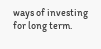ways of investing for long term.